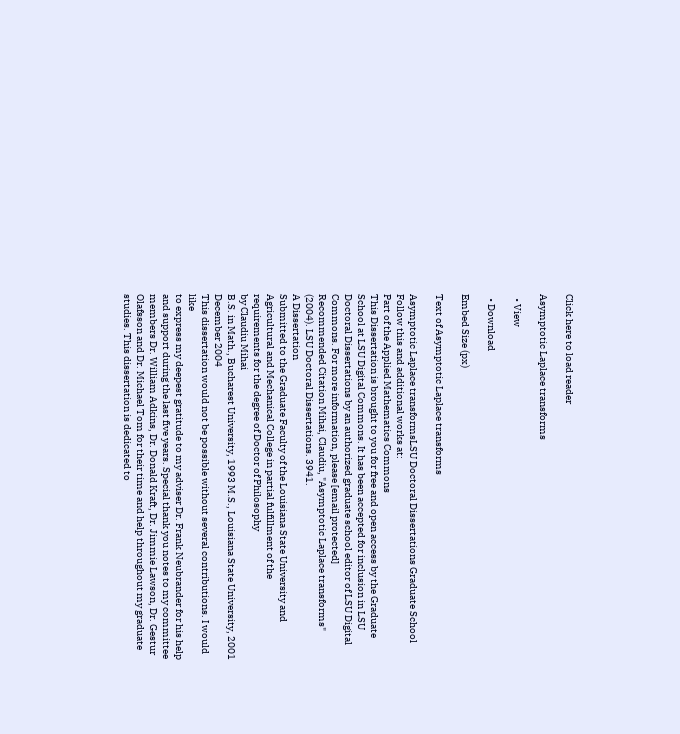Click here to load reader

Asymptotic Laplace transforms

  • View

  • Download

Embed Size (px)

Text of Asymptotic Laplace transforms

Asymptotic Laplace transformsLSU Doctoral Dissertations Graduate School
Follow this and additional works at:
Part of the Applied Mathematics Commons
This Dissertation is brought to you for free and open access by the Graduate School at LSU Digital Commons. It has been accepted for inclusion in LSU Doctoral Dissertations by an authorized graduate school editor of LSU Digital Commons. For more information, please [email protected]
Recommended Citation Mihai, Claudiu, "Asymptotic Laplace transforms" (2004). LSU Doctoral Dissertations. 3941.
A Dissertation
Submitted to the Graduate Faculty of the Louisiana State University and
Agricultural and Mechanical College in partial fulfillment of the
requirements for the degree of Doctor of Philosophy
by Claudiu Mihai
B.S. in Math., Bucharest University, 1993 M.S., Louisiana State University, 2001
December 2004
This dissertation would not be possible without several contributions. I would like
to express my deepest gratitude to my adviser Dr. Frank Neubrander for his help
and support during the last five years. Special thank you notes to my committee
members Dr. William Adkins, Dr. Donald Kraft, Dr. Jimmie Lawson, Dr. Gestur
Olafsson and Dr. Michael Tom for their time and help throughout my graduate
studies. This dissertation is dedicated to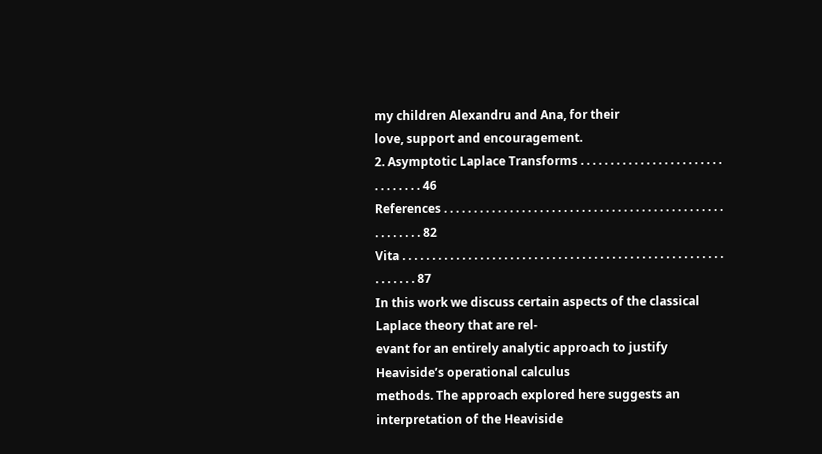my children Alexandru and Ana, for their
love, support and encouragement.
2. Asymptotic Laplace Transforms . . . . . . . . . . . . . . . . . . . . . . . . . . . . . . . . 46
References . . . . . . . . . . . . . . . . . . . . . . . . . . . . . . . . . . . . . . . . . . . . . . . . . . . . . . . 82
Vita . . . . . . . . . . . . . . . . . . . . . . . . . . . . . . . . . . . . . . . . . . . . . . . . . . . . . . . . . . . . . 87
In this work we discuss certain aspects of the classical Laplace theory that are rel-
evant for an entirely analytic approach to justify Heaviside’s operational calculus
methods. The approach explored here suggests an interpretation of the Heaviside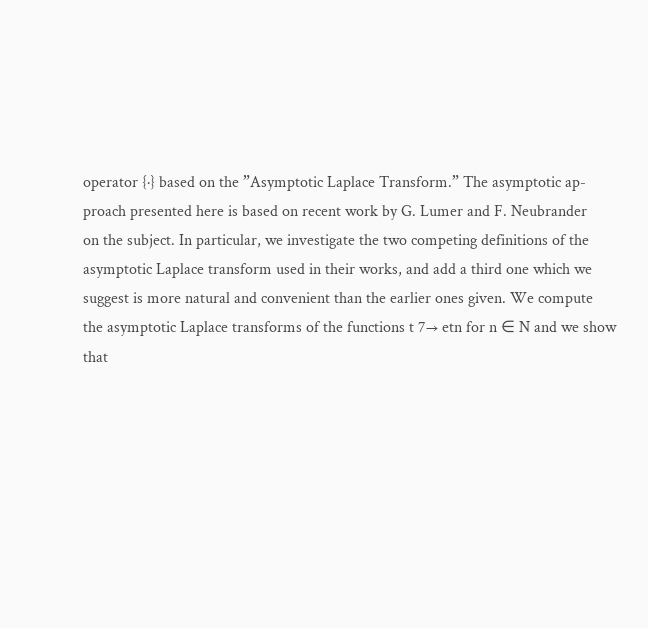operator {·} based on the ”Asymptotic Laplace Transform.” The asymptotic ap-
proach presented here is based on recent work by G. Lumer and F. Neubrander
on the subject. In particular, we investigate the two competing definitions of the
asymptotic Laplace transform used in their works, and add a third one which we
suggest is more natural and convenient than the earlier ones given. We compute
the asymptotic Laplace transforms of the functions t 7→ etn for n ∈ N and we show
that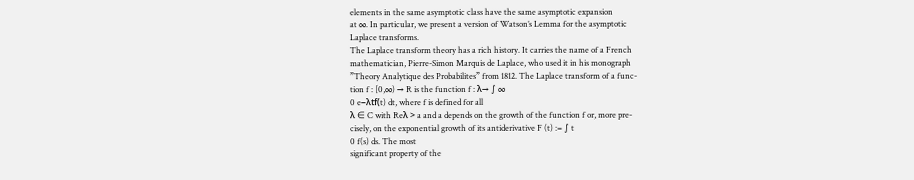elements in the same asymptotic class have the same asymptotic expansion
at ∞. In particular, we present a version of Watson’s Lemma for the asymptotic
Laplace transforms.
The Laplace transform theory has a rich history. It carries the name of a French
mathematician, Pierre-Simon Marquis de Laplace, who used it in his monograph
”Theory Analytique des Probabilites” from 1812. The Laplace transform of a func-
tion f : [0,∞) → R is the function f : λ→ ∫ ∞
0 e−λtf(t) dt, where f is defined for all
λ ∈ C with Reλ > a and a depends on the growth of the function f or, more pre-
cisely, on the exponential growth of its antiderivative F (t) := ∫ t
0 f(s) ds. The most
significant property of the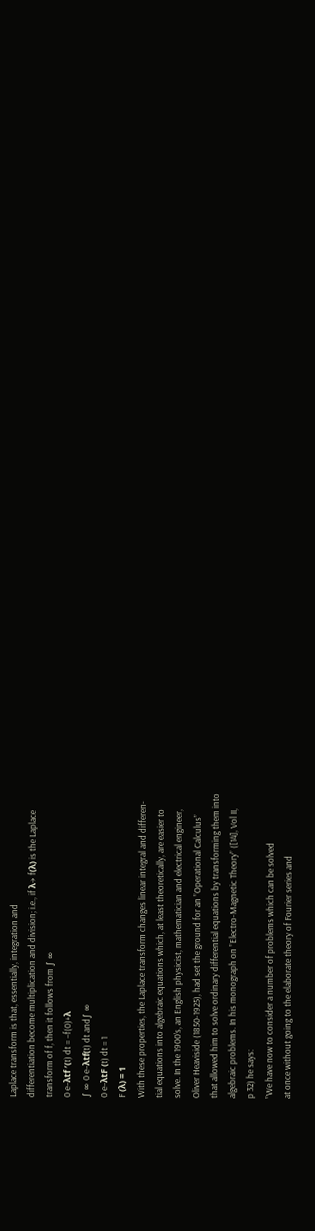Laplace transform is that, essentially, integration and
differentiation become multiplication and division; i.e., if λ→ f(λ) is the Laplace
transform of f, then it follows from ∫ ∞
0 e−λtf ′(t) dt = −f(0)+λ
∫ ∞ 0 e−λtf(t) dt and∫ ∞
0 e−λtF (t) dt = 1
F (λ) = 1
With these properties, the Laplace transform changes linear integral and differen-
tial equations into algebraic equations which, at least theoretically, are easier to
solve. In the 1900’s, an English physicist, mathematician and electrical engineer,
Oliver Heaviside (1850-1925), had set the ground for an ”Operational Calculus”
that allowed him to solve ordinary differential equations by transforming them into
algebraic problems. In his monograph on ”Electro-Magnetic Theory” ([14], Vol II,
p 32) he says:
”We have now to consider a number of problems which can be solved
at once without going to the elaborate theory of Fourier series and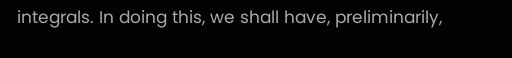integrals. In doing this, we shall have, preliminarily,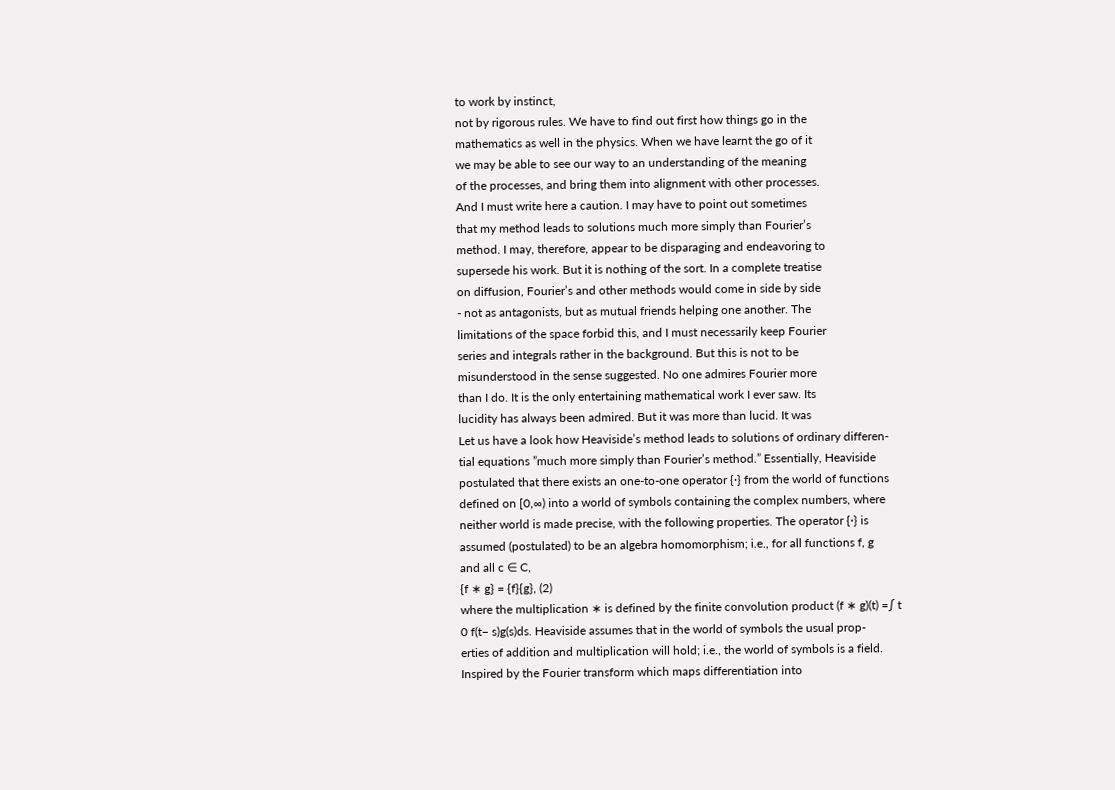to work by instinct,
not by rigorous rules. We have to find out first how things go in the
mathematics as well in the physics. When we have learnt the go of it
we may be able to see our way to an understanding of the meaning
of the processes, and bring them into alignment with other processes.
And I must write here a caution. I may have to point out sometimes
that my method leads to solutions much more simply than Fourier’s
method. I may, therefore, appear to be disparaging and endeavoring to
supersede his work. But it is nothing of the sort. In a complete treatise
on diffusion, Fourier’s and other methods would come in side by side
- not as antagonists, but as mutual friends helping one another. The
limitations of the space forbid this, and I must necessarily keep Fourier
series and integrals rather in the background. But this is not to be
misunderstood in the sense suggested. No one admires Fourier more
than I do. It is the only entertaining mathematical work I ever saw. Its
lucidity has always been admired. But it was more than lucid. It was
Let us have a look how Heaviside’s method leads to solutions of ordinary differen-
tial equations ”much more simply than Fourier’s method.” Essentially, Heaviside
postulated that there exists an one-to-one operator {·} from the world of functions
defined on [0,∞) into a world of symbols containing the complex numbers, where
neither world is made precise, with the following properties. The operator {·} is
assumed (postulated) to be an algebra homomorphism; i.e., for all functions f, g
and all c ∈ C,
{f ∗ g} = {f}{g}, (2)
where the multiplication ∗ is defined by the finite convolution product (f ∗ g)(t) =∫ t
0 f(t− s)g(s)ds. Heaviside assumes that in the world of symbols the usual prop-
erties of addition and multiplication will hold; i.e., the world of symbols is a field.
Inspired by the Fourier transform which maps differentiation into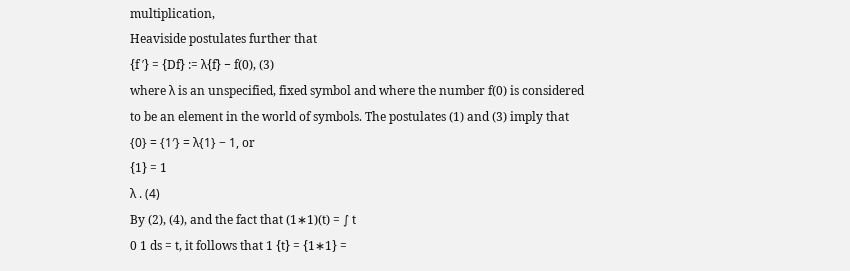multiplication,
Heaviside postulates further that
{f ′} = {Df} := λ{f} − f(0), (3)
where λ is an unspecified, fixed symbol and where the number f(0) is considered
to be an element in the world of symbols. The postulates (1) and (3) imply that
{0} = {1′} = λ{1} − 1, or
{1} = 1
λ . (4)
By (2), (4), and the fact that (1∗1)(t) = ∫ t
0 1 ds = t, it follows that 1 {t} = {1∗1} =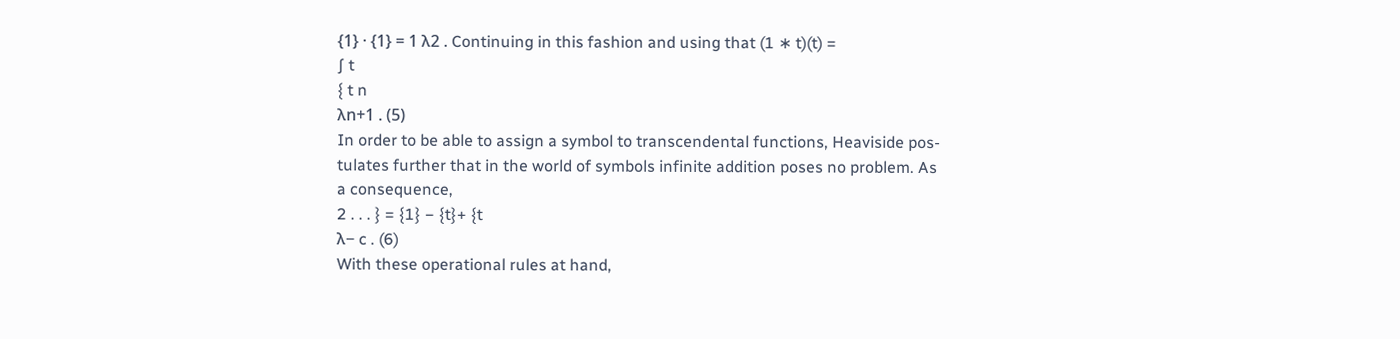{1} · {1} = 1 λ2 . Continuing in this fashion and using that (1 ∗ t)(t) =
∫ t
{ t n
λn+1 . (5)
In order to be able to assign a symbol to transcendental functions, Heaviside pos-
tulates further that in the world of symbols infinite addition poses no problem. As
a consequence,
2 . . . } = {1} − {t}+ {t
λ− c . (6)
With these operational rules at hand,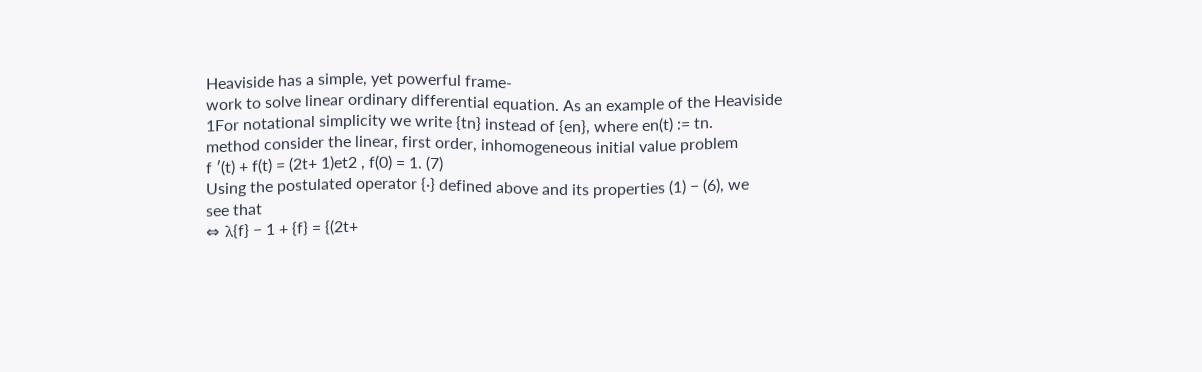Heaviside has a simple, yet powerful frame-
work to solve linear ordinary differential equation. As an example of the Heaviside
1For notational simplicity we write {tn} instead of {en}, where en(t) := tn.
method consider the linear, first order, inhomogeneous initial value problem
f ′(t) + f(t) = (2t+ 1)et2 , f(0) = 1. (7)
Using the postulated operator {·} defined above and its properties (1) − (6), we
see that
⇔ λ{f} − 1 + {f} = {(2t+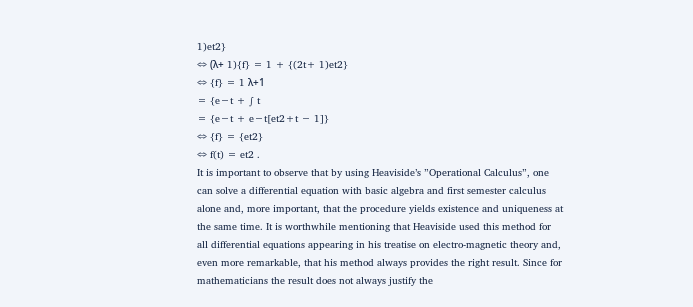1)et2}
⇔ (λ+ 1){f} = 1 + {(2t+ 1)et2}
⇔ {f} = 1 λ+1
= {e−t + ∫ t
= {e−t + e−t[et2+t − 1]}
⇔ {f} = {et2}
⇔ f(t) = et2 .
It is important to observe that by using Heaviside’s ”Operational Calculus”, one
can solve a differential equation with basic algebra and first semester calculus
alone and, more important, that the procedure yields existence and uniqueness at
the same time. It is worthwhile mentioning that Heaviside used this method for
all differential equations appearing in his treatise on electro-magnetic theory and,
even more remarkable, that his method always provides the right result. Since for
mathematicians the result does not always justify the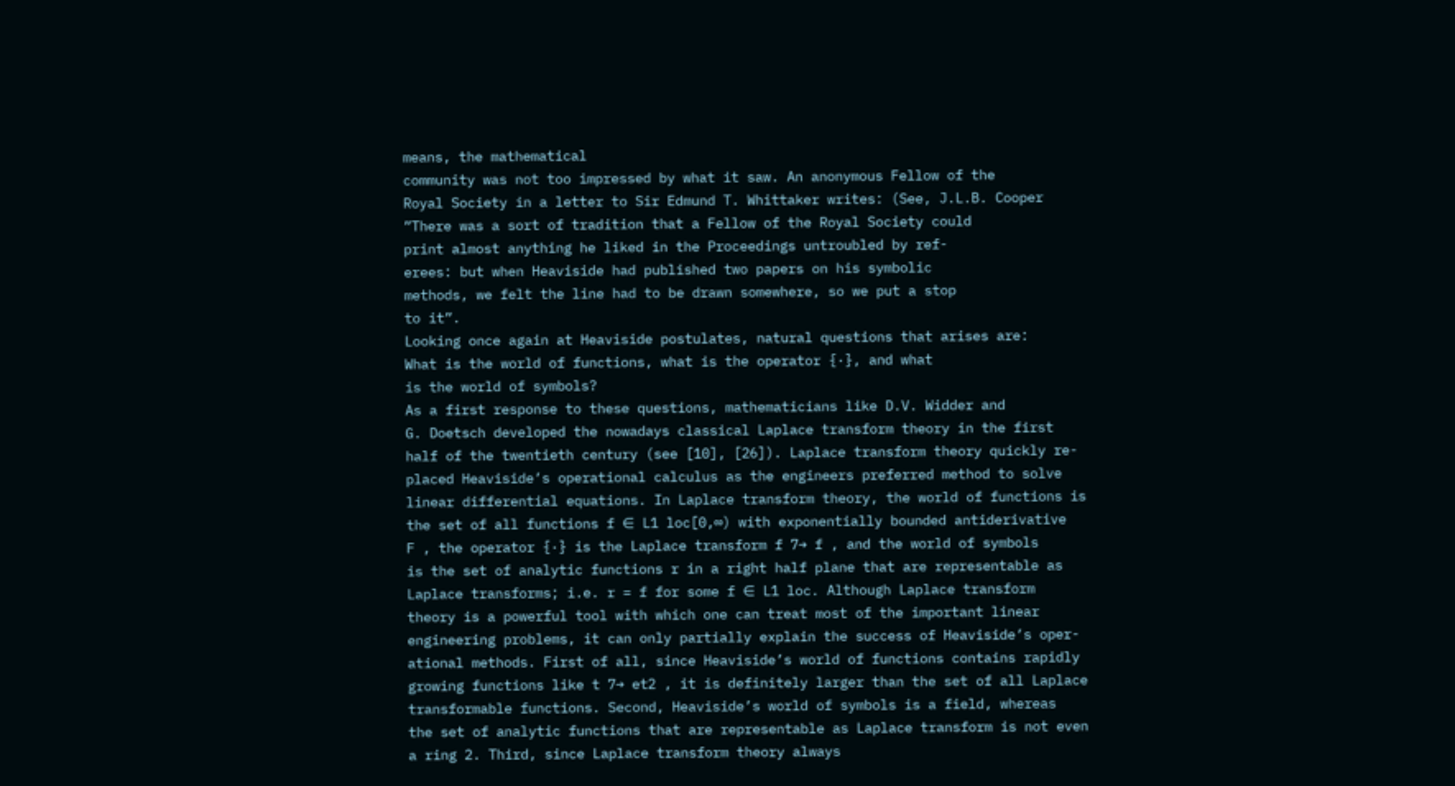means, the mathematical
community was not too impressed by what it saw. An anonymous Fellow of the
Royal Society in a letter to Sir Edmund T. Whittaker writes: (See, J.L.B. Cooper
”There was a sort of tradition that a Fellow of the Royal Society could
print almost anything he liked in the Proceedings untroubled by ref-
erees: but when Heaviside had published two papers on his symbolic
methods, we felt the line had to be drawn somewhere, so we put a stop
to it”.
Looking once again at Heaviside postulates, natural questions that arises are:
What is the world of functions, what is the operator {·}, and what
is the world of symbols?
As a first response to these questions, mathematicians like D.V. Widder and
G. Doetsch developed the nowadays classical Laplace transform theory in the first
half of the twentieth century (see [10], [26]). Laplace transform theory quickly re-
placed Heaviside’s operational calculus as the engineers preferred method to solve
linear differential equations. In Laplace transform theory, the world of functions is
the set of all functions f ∈ L1 loc[0,∞) with exponentially bounded antiderivative
F , the operator {·} is the Laplace transform f 7→ f , and the world of symbols
is the set of analytic functions r in a right half plane that are representable as
Laplace transforms; i.e. r = f for some f ∈ L1 loc. Although Laplace transform
theory is a powerful tool with which one can treat most of the important linear
engineering problems, it can only partially explain the success of Heaviside’s oper-
ational methods. First of all, since Heaviside’s world of functions contains rapidly
growing functions like t 7→ et2 , it is definitely larger than the set of all Laplace
transformable functions. Second, Heaviside’s world of symbols is a field, whereas
the set of analytic functions that are representable as Laplace transform is not even
a ring 2. Third, since Laplace transform theory always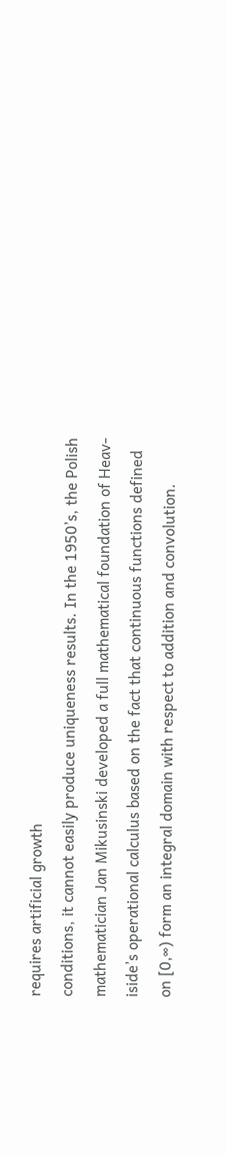requires artificial growth
conditions, it cannot easily produce uniqueness results. In the 1950’s, the Polish
mathematician Jan Mikusinski developed a full mathematical foundation of Heav-
iside’s operational calculus based on the fact that continuous functions defined
on [0,∞) form an integral domain with respect to addition and convolution.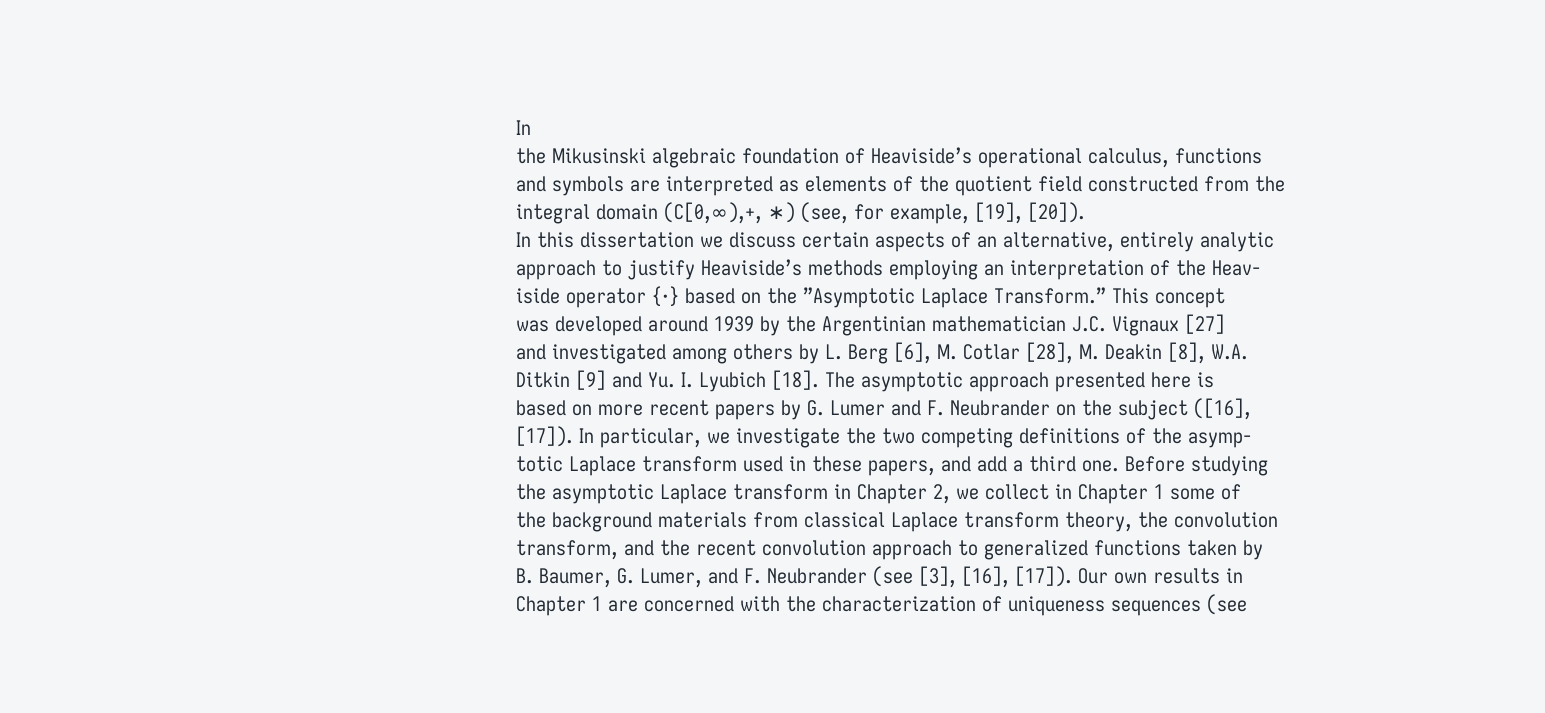In
the Mikusinski algebraic foundation of Heaviside’s operational calculus, functions
and symbols are interpreted as elements of the quotient field constructed from the
integral domain (C[0,∞),+, ∗) (see, for example, [19], [20]).
In this dissertation we discuss certain aspects of an alternative, entirely analytic
approach to justify Heaviside’s methods employing an interpretation of the Heav-
iside operator {·} based on the ”Asymptotic Laplace Transform.” This concept
was developed around 1939 by the Argentinian mathematician J.C. Vignaux [27]
and investigated among others by L. Berg [6], M. Cotlar [28], M. Deakin [8], W.A.
Ditkin [9] and Yu. I. Lyubich [18]. The asymptotic approach presented here is
based on more recent papers by G. Lumer and F. Neubrander on the subject ([16],
[17]). In particular, we investigate the two competing definitions of the asymp-
totic Laplace transform used in these papers, and add a third one. Before studying
the asymptotic Laplace transform in Chapter 2, we collect in Chapter 1 some of
the background materials from classical Laplace transform theory, the convolution
transform, and the recent convolution approach to generalized functions taken by
B. Baumer, G. Lumer, and F. Neubrander (see [3], [16], [17]). Our own results in
Chapter 1 are concerned with the characterization of uniqueness sequences (see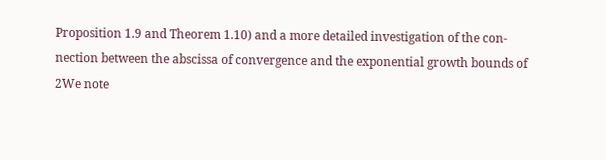Proposition 1.9 and Theorem 1.10) and a more detailed investigation of the con-
nection between the abscissa of convergence and the exponential growth bounds of
2We note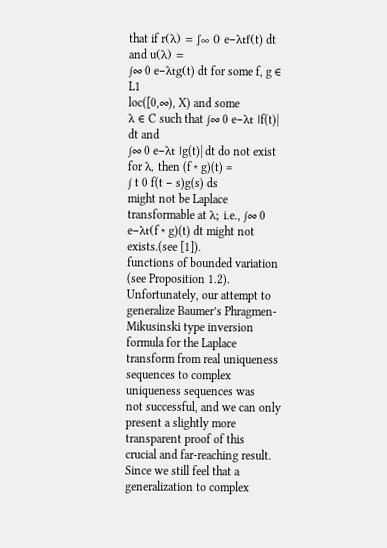that if r(λ) = ∫∞ 0 e−λtf(t) dt and u(λ) =
∫∞ 0 e−λtg(t) dt for some f, g ∈ L1
loc([0,∞), X) and some
λ ∈ C such that ∫∞ 0 e−λt |f(t)| dt and
∫∞ 0 e−λt |g(t)| dt do not exist for λ, then (f ∗ g)(t) =
∫ t 0 f(t − s)g(s) ds
might not be Laplace transformable at λ; i.e., ∫∞ 0 e−λt(f ∗ g)(t) dt might not exists.(see [1]).
functions of bounded variation (see Proposition 1.2). Unfortunately, our attempt to
generalize Baumer’s Phragmen-Mikusinski type inversion formula for the Laplace
transform from real uniqueness sequences to complex uniqueness sequences was
not successful, and we can only present a slightly more transparent proof of this
crucial and far-reaching result. Since we still feel that a generalization to complex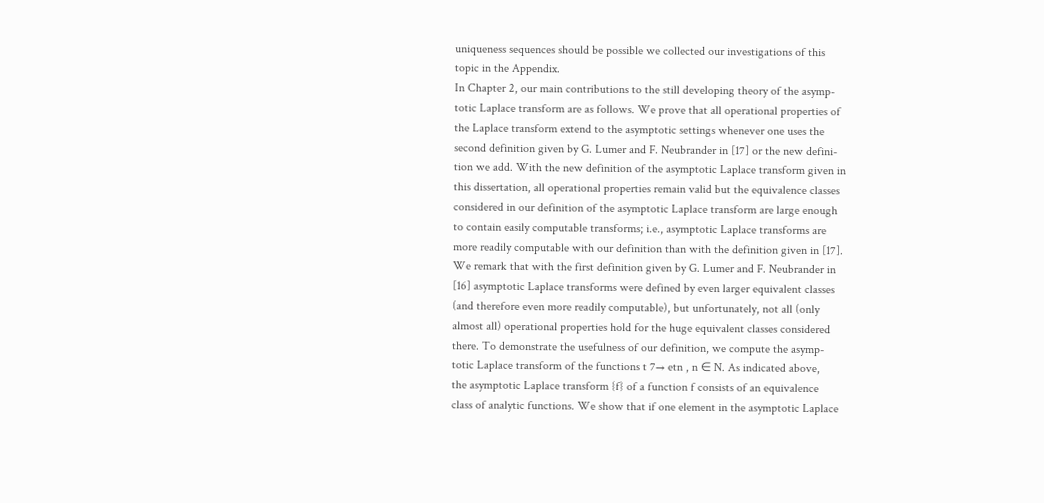uniqueness sequences should be possible we collected our investigations of this
topic in the Appendix.
In Chapter 2, our main contributions to the still developing theory of the asymp-
totic Laplace transform are as follows. We prove that all operational properties of
the Laplace transform extend to the asymptotic settings whenever one uses the
second definition given by G. Lumer and F. Neubrander in [17] or the new defini-
tion we add. With the new definition of the asymptotic Laplace transform given in
this dissertation, all operational properties remain valid but the equivalence classes
considered in our definition of the asymptotic Laplace transform are large enough
to contain easily computable transforms; i.e., asymptotic Laplace transforms are
more readily computable with our definition than with the definition given in [17].
We remark that with the first definition given by G. Lumer and F. Neubrander in
[16] asymptotic Laplace transforms were defined by even larger equivalent classes
(and therefore even more readily computable), but unfortunately, not all (only
almost all) operational properties hold for the huge equivalent classes considered
there. To demonstrate the usefulness of our definition, we compute the asymp-
totic Laplace transform of the functions t 7→ etn , n ∈ N. As indicated above,
the asymptotic Laplace transform {f} of a function f consists of an equivalence
class of analytic functions. We show that if one element in the asymptotic Laplace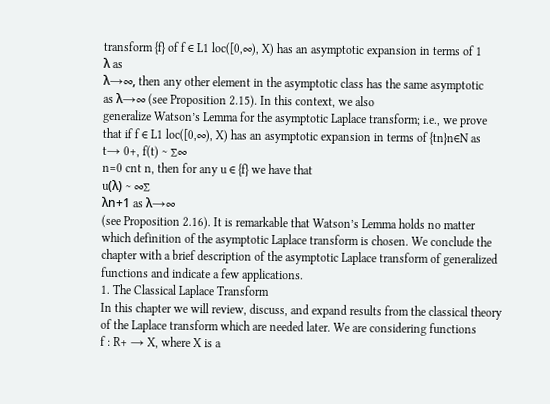transform {f} of f ∈ L1 loc([0,∞), X) has an asymptotic expansion in terms of 1
λ as
λ→∞, then any other element in the asymptotic class has the same asymptotic
as λ→∞ (see Proposition 2.15). In this context, we also
generalize Watson’s Lemma for the asymptotic Laplace transform; i.e., we prove
that if f ∈ L1 loc([0,∞), X) has an asymptotic expansion in terms of {tn}n∈N as
t→ 0+, f(t) ∼ ∑∞
n=0 cnt n, then for any u ∈ {f} we have that
u(λ) ∼ ∞∑
λn+1 as λ→∞
(see Proposition 2.16). It is remarkable that Watson’s Lemma holds no matter
which definition of the asymptotic Laplace transform is chosen. We conclude the
chapter with a brief description of the asymptotic Laplace transform of generalized
functions and indicate a few applications.
1. The Classical Laplace Transform
In this chapter we will review, discuss, and expand results from the classical theory
of the Laplace transform which are needed later. We are considering functions
f : R+ → X, where X is a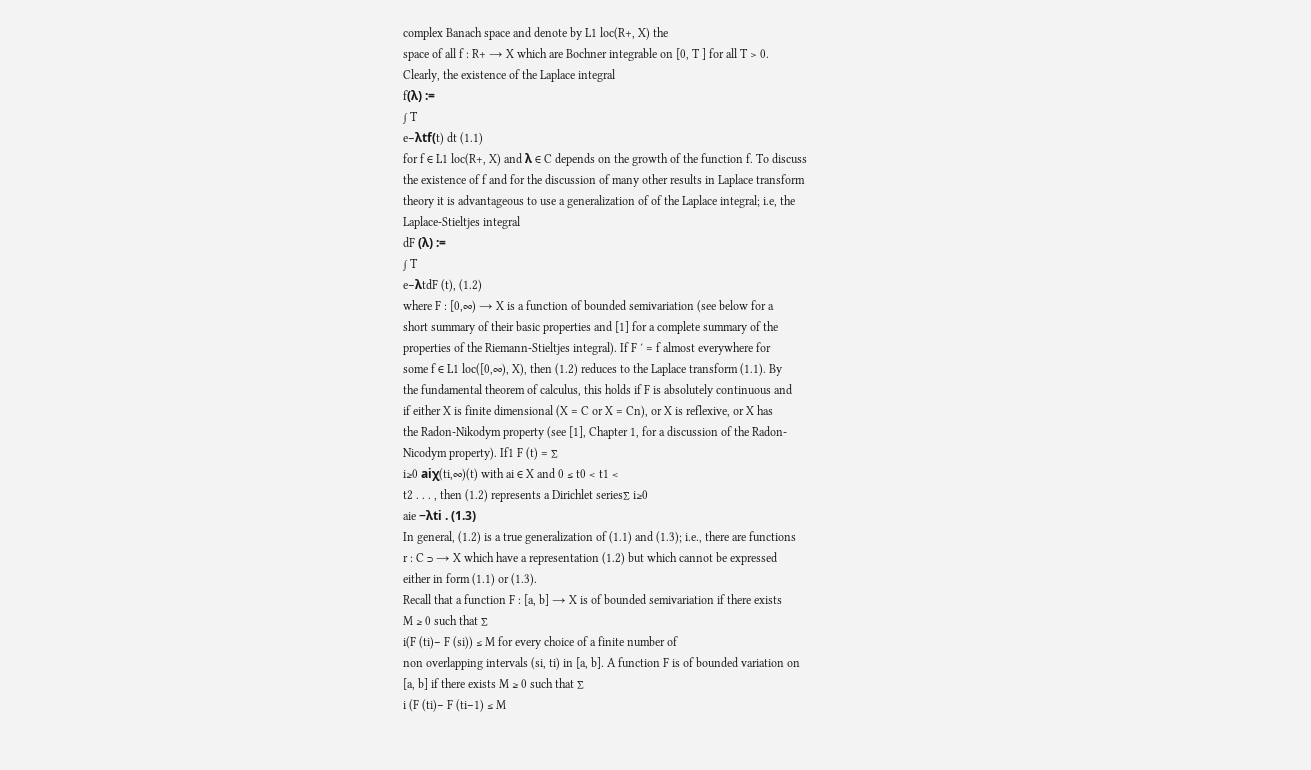complex Banach space and denote by L1 loc(R+, X) the
space of all f : R+ → X which are Bochner integrable on [0, T ] for all T > 0.
Clearly, the existence of the Laplace integral
f(λ) :=
∫ T
e−λtf(t) dt (1.1)
for f ∈ L1 loc(R+, X) and λ ∈ C depends on the growth of the function f. To discuss
the existence of f and for the discussion of many other results in Laplace transform
theory it is advantageous to use a generalization of of the Laplace integral; i.e, the
Laplace-Stieltjes integral
dF (λ) :=
∫ T
e−λtdF (t), (1.2)
where F : [0,∞) → X is a function of bounded semivariation (see below for a
short summary of their basic properties and [1] for a complete summary of the
properties of the Riemann-Stieltjes integral). If F ′ = f almost everywhere for
some f ∈ L1 loc([0,∞), X), then (1.2) reduces to the Laplace transform (1.1). By
the fundamental theorem of calculus, this holds if F is absolutely continuous and
if either X is finite dimensional (X = C or X = Cn), or X is reflexive, or X has
the Radon-Nikodym property (see [1], Chapter 1, for a discussion of the Radon-
Nicodym property). If1 F (t) = ∑
i≥0 aiχ(ti,∞)(t) with ai ∈ X and 0 ≤ t0 < t1 <
t2 . . . , then (1.2) represents a Dirichlet series∑ i≥0
aie −λti . (1.3)
In general, (1.2) is a true generalization of (1.1) and (1.3); i.e., there are functions
r : C ⊃ → X which have a representation (1.2) but which cannot be expressed
either in form (1.1) or (1.3).
Recall that a function F : [a, b] → X is of bounded semivariation if there exists
M ≥ 0 such that ∑
i(F (ti)− F (si)) ≤ M for every choice of a finite number of
non overlapping intervals (si, ti) in [a, b]. A function F is of bounded variation on
[a, b] if there exists M ≥ 0 such that ∑
i (F (ti)− F (ti−1) ≤ M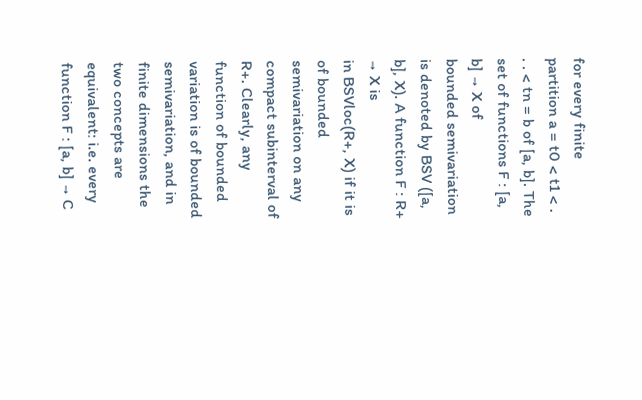for every finite
partition a = t0 < t1 < . . . < tn = b of [a, b]. The set of functions F : [a, b] → X of
bounded semivariation is denoted by BSV ([a, b], X). A function F : R+ → X is
in BSVloc(R+, X) if it is of bounded semivariation on any compact subinterval of
R+. Clearly, any function of bounded variation is of bounded semivariation, and in
finite dimensions the two concepts are equivalent: i.e. every function F : [a, b] → C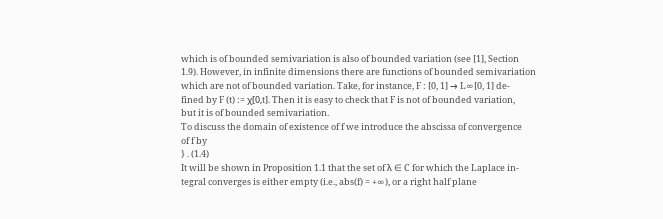which is of bounded semivariation is also of bounded variation (see [1], Section
1.9). However, in infinite dimensions there are functions of bounded semivariation
which are not of bounded variation. Take, for instance, F : [0, 1] → L∞[0, 1] de-
fined by F (t) := χ[0,t]. Then it is easy to check that F is not of bounded variation,
but it is of bounded semivariation.
To discuss the domain of existence of f we introduce the abscissa of convergence
of f by
} . (1.4)
It will be shown in Proposition 1.1 that the set of λ ∈ C for which the Laplace in-
tegral converges is either empty (i.e., abs(f) = +∞), or a right half plane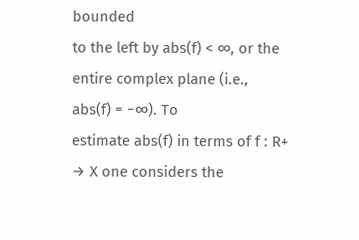bounded
to the left by abs(f) < ∞, or the entire complex plane (i.e., abs(f) = −∞). To
estimate abs(f) in terms of f : R+ → X one considers the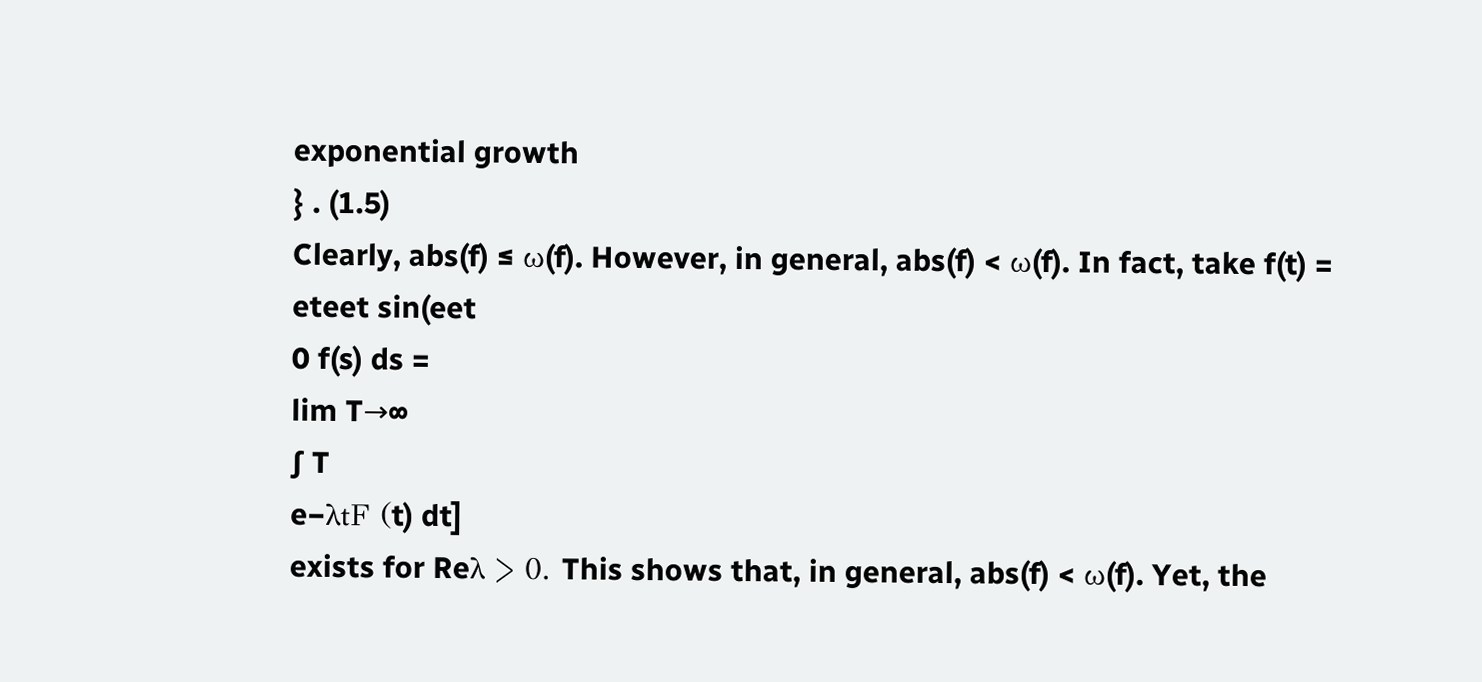exponential growth
} . (1.5)
Clearly, abs(f) ≤ ω(f). However, in general, abs(f) < ω(f). In fact, take f(t) =
eteet sin(eet
0 f(s) ds =
lim T→∞
∫ T
e−λtF (t) dt]
exists for Reλ > 0. This shows that, in general, abs(f) < ω(f). Yet, the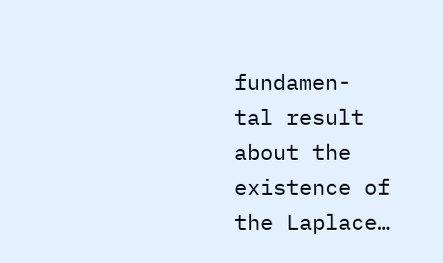fundamen-
tal result about the existence of the Laplace…